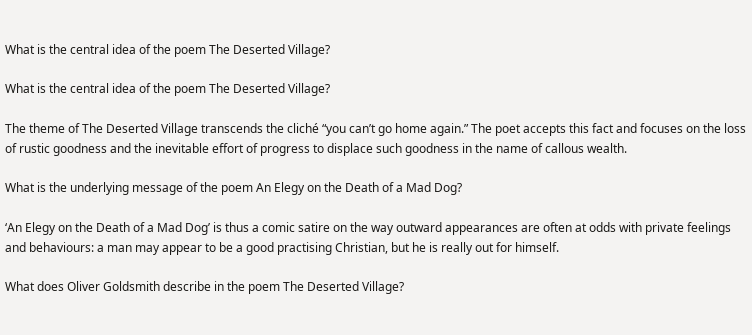What is the central idea of the poem The Deserted Village?

What is the central idea of the poem The Deserted Village?

The theme of The Deserted Village transcends the cliché “you can’t go home again.” The poet accepts this fact and focuses on the loss of rustic goodness and the inevitable effort of progress to displace such goodness in the name of callous wealth.

What is the underlying message of the poem An Elegy on the Death of a Mad Dog?

‘An Elegy on the Death of a Mad Dog’ is thus a comic satire on the way outward appearances are often at odds with private feelings and behaviours: a man may appear to be a good practising Christian, but he is really out for himself.

What does Oliver Goldsmith describe in the poem The Deserted Village?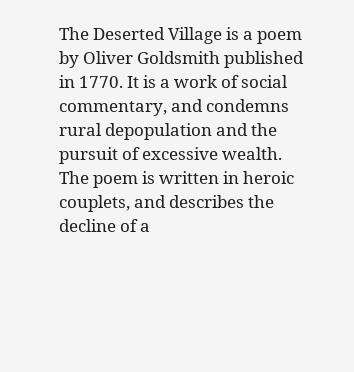The Deserted Village is a poem by Oliver Goldsmith published in 1770. It is a work of social commentary, and condemns rural depopulation and the pursuit of excessive wealth. The poem is written in heroic couplets, and describes the decline of a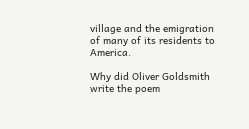village and the emigration of many of its residents to America.

Why did Oliver Goldsmith write the poem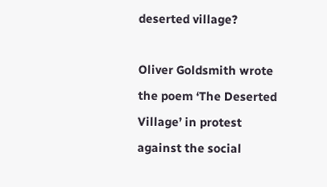deserted village?

Oliver Goldsmith wrote the poem ‘The Deserted Village’ in protest against the social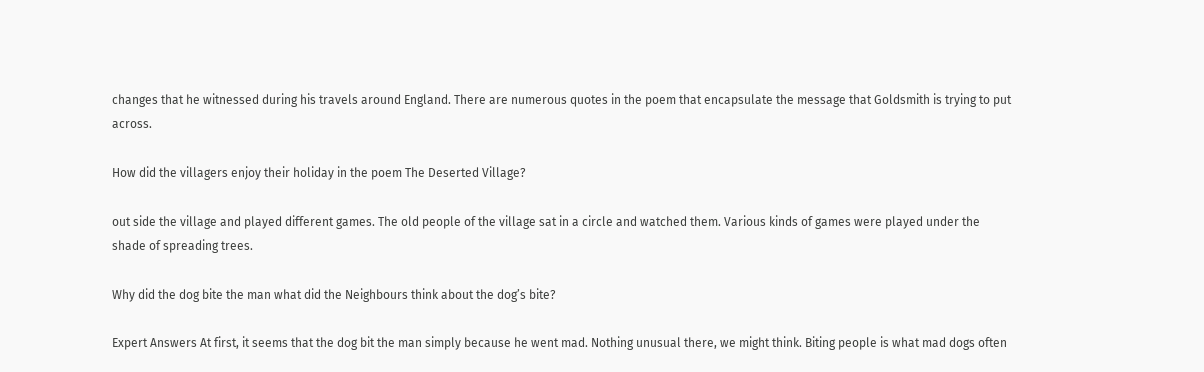changes that he witnessed during his travels around England. There are numerous quotes in the poem that encapsulate the message that Goldsmith is trying to put across.

How did the villagers enjoy their holiday in the poem The Deserted Village?

out side the village and played different games. The old people of the village sat in a circle and watched them. Various kinds of games were played under the shade of spreading trees.

Why did the dog bite the man what did the Neighbours think about the dog’s bite?

Expert Answers At first, it seems that the dog bit the man simply because he went mad. Nothing unusual there, we might think. Biting people is what mad dogs often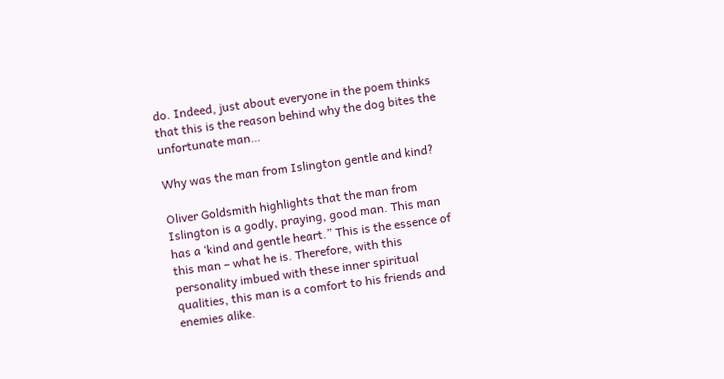do. Indeed, just about everyone in the poem thinks that this is the reason behind why the dog bites the unfortunate man…

Why was the man from Islington gentle and kind?

Oliver Goldsmith highlights that the man from Islington is a godly, praying, good man. This man has a ‘kind and gentle heart.” This is the essence of this man – what he is. Therefore, with this personality imbued with these inner spiritual qualities, this man is a comfort to his friends and enemies alike.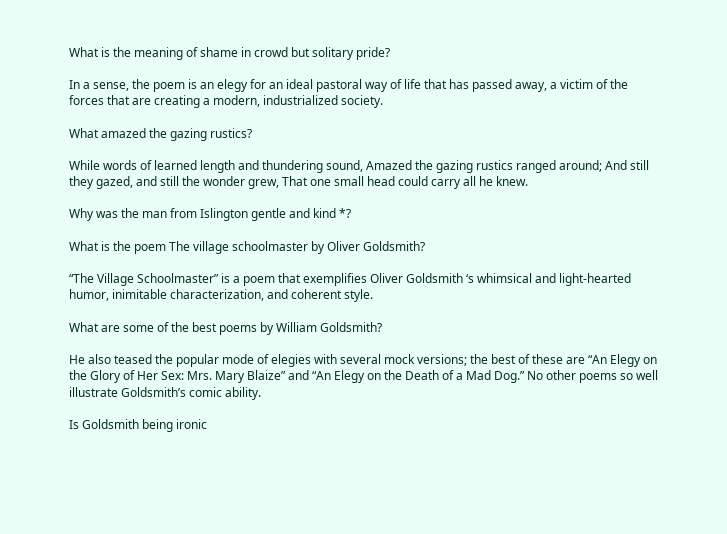What is the meaning of shame in crowd but solitary pride?

In a sense, the poem is an elegy for an ideal pastoral way of life that has passed away, a victim of the forces that are creating a modern, industrialized society.

What amazed the gazing rustics?

While words of learned length and thundering sound, Amazed the gazing rustics ranged around; And still they gazed, and still the wonder grew, That one small head could carry all he knew.

Why was the man from Islington gentle and kind *?

What is the poem The village schoolmaster by Oliver Goldsmith?

“The Village Schoolmaster” is a poem that exemplifies Oliver Goldsmith ‘s whimsical and light-hearted humor, inimitable characterization, and coherent style.

What are some of the best poems by William Goldsmith?

He also teased the popular mode of elegies with several mock versions; the best of these are “An Elegy on the Glory of Her Sex: Mrs. Mary Blaize” and “An Elegy on the Death of a Mad Dog.” No other poems so well illustrate Goldsmith’s comic ability.

Is Goldsmith being ironic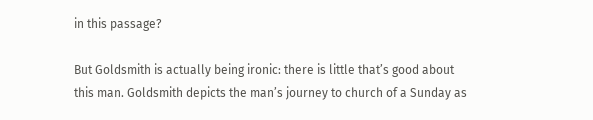in this passage?

But Goldsmith is actually being ironic: there is little that’s good about this man. Goldsmith depicts the man’s journey to church of a Sunday as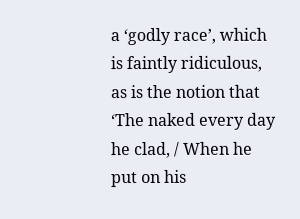a ‘godly race’, which is faintly ridiculous, as is the notion that ‘The naked every day he clad, / When he put on his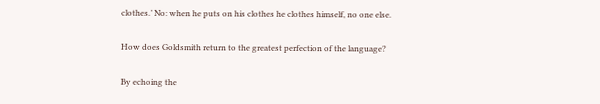clothes.’ No: when he puts on his clothes he clothes himself, no one else.

How does Goldsmith return to the greatest perfection of the language?

By echoing the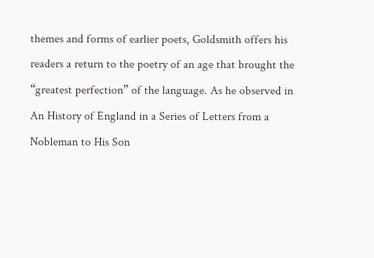themes and forms of earlier poets, Goldsmith offers his readers a return to the poetry of an age that brought the “greatest perfection” of the language. As he observed in An History of England in a Series of Letters from a Nobleman to His Son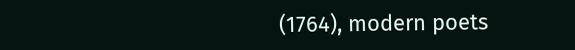(1764), modern poets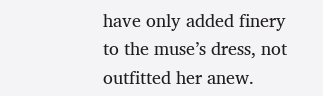have only added finery to the muse’s dress, not outfitted her anew.